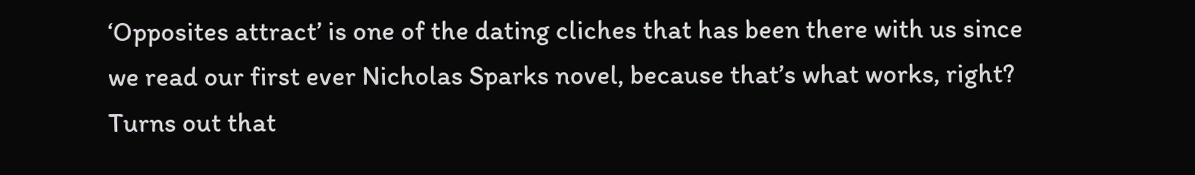‘Opposites attract’ is one of the dating cliches that has been there with us since we read our first ever Nicholas Sparks novel, because that’s what works, right? Turns out that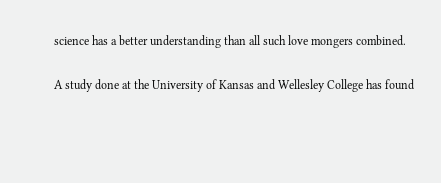science has a better understanding than all such love mongers combined.

A study done at the University of Kansas and Wellesley College has found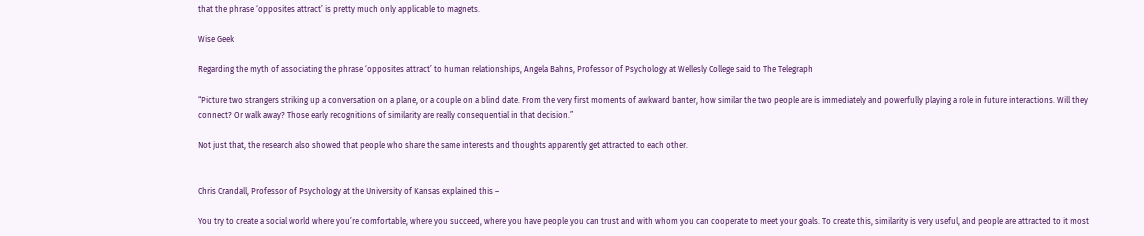that the phrase ‘opposites attract’ is pretty much only applicable to magnets.

Wise Geek

Regarding the myth of associating the phrase ‘opposites attract’ to human relationships, Angela Bahns, Professor of Psychology at Wellesly College said to The Telegraph

“Picture two strangers striking up a conversation on a plane, or a couple on a blind date. From the very first moments of awkward banter, how similar the two people are is immediately and powerfully playing a role in future interactions. Will they connect? Or walk away? Those early recognitions of similarity are really consequential in that decision.”

Not just that, the research also showed that people who share the same interests and thoughts apparently get attracted to each other.


Chris Crandall, Professor of Psychology at the University of Kansas explained this –

You try to create a social world where you’re comfortable, where you succeed, where you have people you can trust and with whom you can cooperate to meet your goals. To create this, similarity is very useful, and people are attracted to it most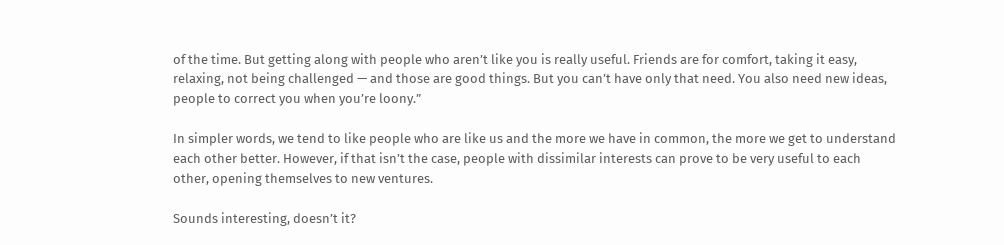of the time. But getting along with people who aren’t like you is really useful. Friends are for comfort, taking it easy, relaxing, not being challenged — and those are good things. But you can’t have only that need. You also need new ideas, people to correct you when you’re loony.”

In simpler words, we tend to like people who are like us and the more we have in common, the more we get to understand each other better. However, if that isn’t the case, people with dissimilar interests can prove to be very useful to each other, opening themselves to new ventures.

Sounds interesting, doesn’t it?